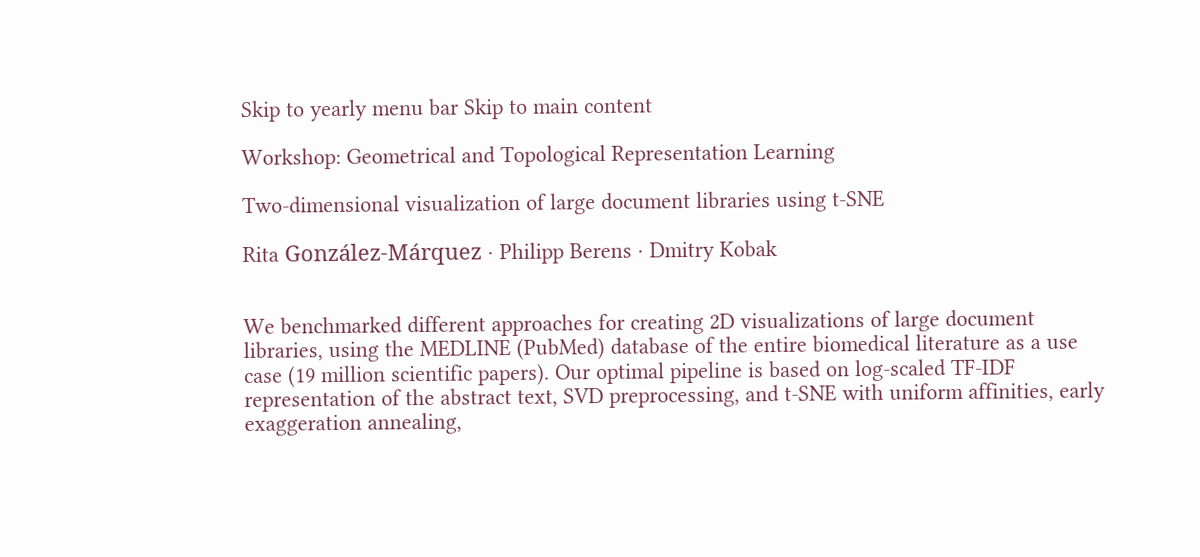Skip to yearly menu bar Skip to main content

Workshop: Geometrical and Topological Representation Learning

Two-dimensional visualization of large document libraries using t-SNE

Rita González-Márquez · Philipp Berens · Dmitry Kobak


We benchmarked different approaches for creating 2D visualizations of large document libraries, using the MEDLINE (PubMed) database of the entire biomedical literature as a use case (19 million scientific papers). Our optimal pipeline is based on log-scaled TF-IDF representation of the abstract text, SVD preprocessing, and t-SNE with uniform affinities, early exaggeration annealing,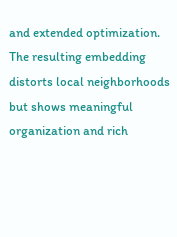and extended optimization. The resulting embedding distorts local neighborhoods but shows meaningful organization and rich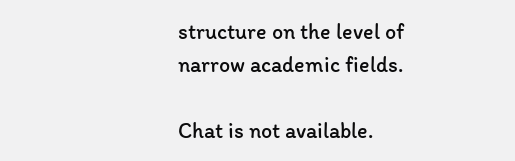structure on the level of narrow academic fields.

Chat is not available.